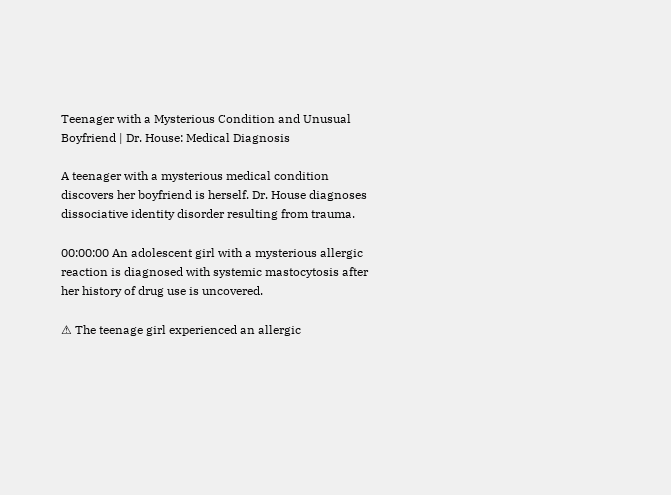Teenager with a Mysterious Condition and Unusual Boyfriend | Dr. House: Medical Diagnosis

A teenager with a mysterious medical condition discovers her boyfriend is herself. Dr. House diagnoses dissociative identity disorder resulting from trauma.

00:00:00 An adolescent girl with a mysterious allergic reaction is diagnosed with systemic mastocytosis after her history of drug use is uncovered.

⚠ The teenage girl experienced an allergic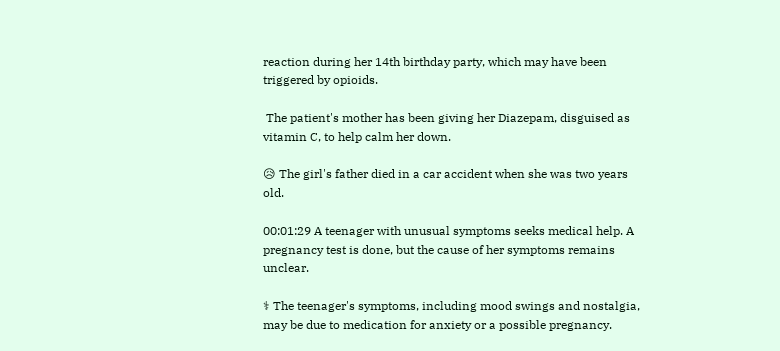reaction during her 14th birthday party, which may have been triggered by opioids.

 The patient's mother has been giving her Diazepam, disguised as vitamin C, to help calm her down.

😥 The girl's father died in a car accident when she was two years old.

00:01:29 A teenager with unusual symptoms seeks medical help. A pregnancy test is done, but the cause of her symptoms remains unclear.

⚕ The teenager's symptoms, including mood swings and nostalgia, may be due to medication for anxiety or a possible pregnancy.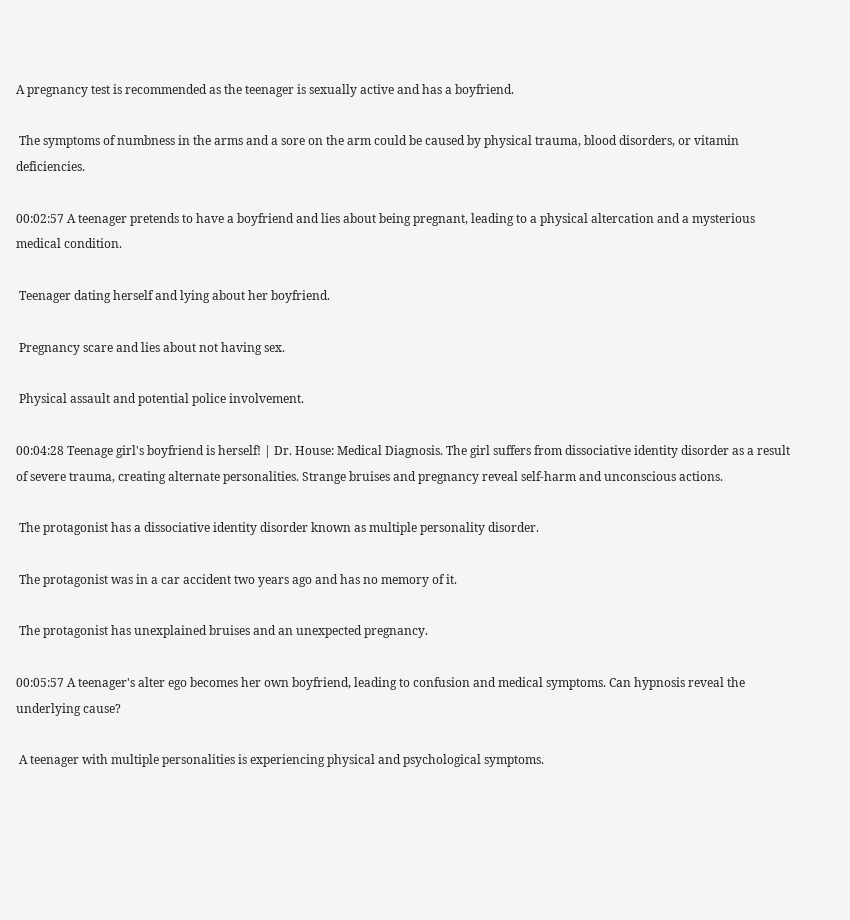A pregnancy test is recommended as the teenager is sexually active and has a boyfriend.

 The symptoms of numbness in the arms and a sore on the arm could be caused by physical trauma, blood disorders, or vitamin deficiencies.

00:02:57 A teenager pretends to have a boyfriend and lies about being pregnant, leading to a physical altercation and a mysterious medical condition.

 Teenager dating herself and lying about her boyfriend.

 Pregnancy scare and lies about not having sex.

 Physical assault and potential police involvement.

00:04:28 Teenage girl's boyfriend is herself! | Dr. House: Medical Diagnosis. The girl suffers from dissociative identity disorder as a result of severe trauma, creating alternate personalities. Strange bruises and pregnancy reveal self-harm and unconscious actions.

 The protagonist has a dissociative identity disorder known as multiple personality disorder.

 The protagonist was in a car accident two years ago and has no memory of it.

 The protagonist has unexplained bruises and an unexpected pregnancy.

00:05:57 A teenager's alter ego becomes her own boyfriend, leading to confusion and medical symptoms. Can hypnosis reveal the underlying cause?

 A teenager with multiple personalities is experiencing physical and psychological symptoms.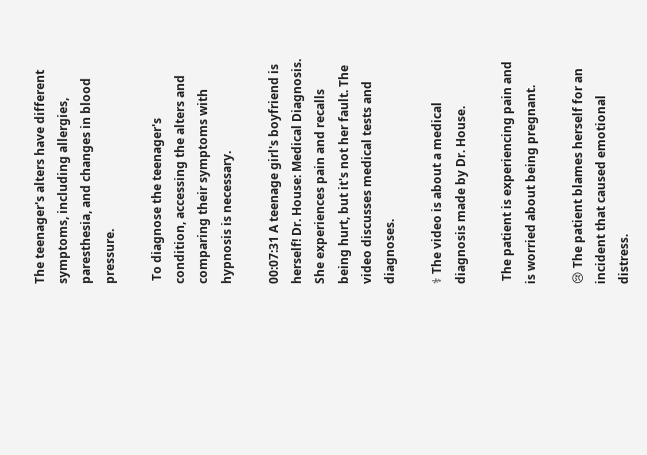The teenager's alters have different symptoms, including allergies, paresthesia, and changes in blood pressure.

 To diagnose the teenager's condition, accessing the alters and comparing their symptoms with hypnosis is necessary.

00:07:31 A teenage girl's boyfriend is herself! Dr. House: Medical Diagnosis. She experiences pain and recalls being hurt, but it's not her fault. The video discusses medical tests and diagnoses.

⚕ The video is about a medical diagnosis made by Dr. House.

 The patient is experiencing pain and is worried about being pregnant.

😢 The patient blames herself for an incident that caused emotional distress.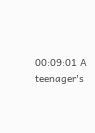00:09:01 A teenager's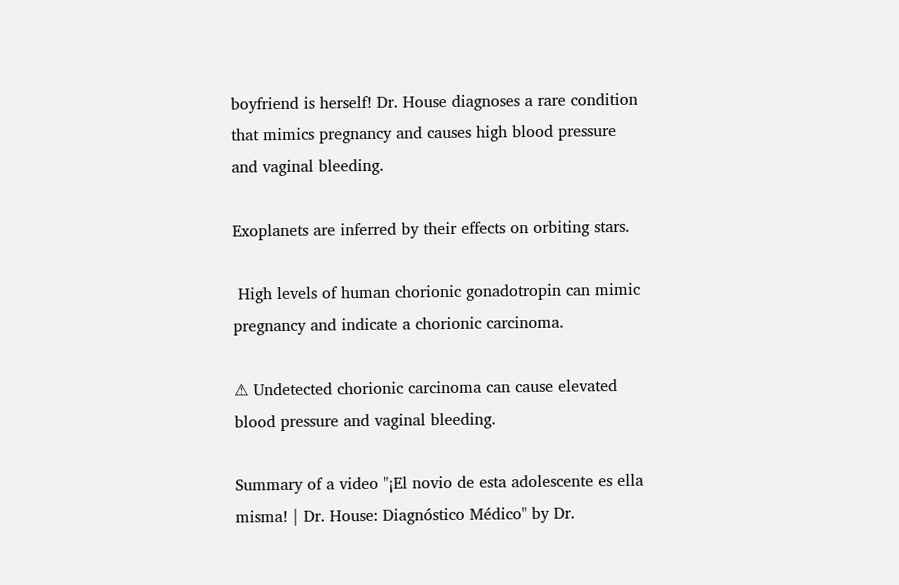boyfriend is herself! Dr. House diagnoses a rare condition that mimics pregnancy and causes high blood pressure and vaginal bleeding.

Exoplanets are inferred by their effects on orbiting stars.

 High levels of human chorionic gonadotropin can mimic pregnancy and indicate a chorionic carcinoma.

⚠ Undetected chorionic carcinoma can cause elevated blood pressure and vaginal bleeding.

Summary of a video "¡El novio de esta adolescente es ella misma! | Dr. House: Diagnóstico Médico" by Dr.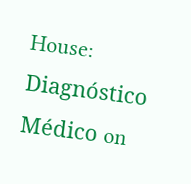House: Diagnóstico Médico on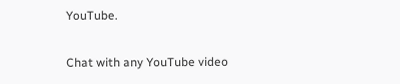YouTube.

Chat with any YouTube video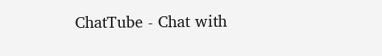ChatTube - Chat with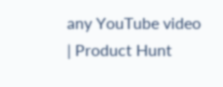any YouTube video | Product Hunt